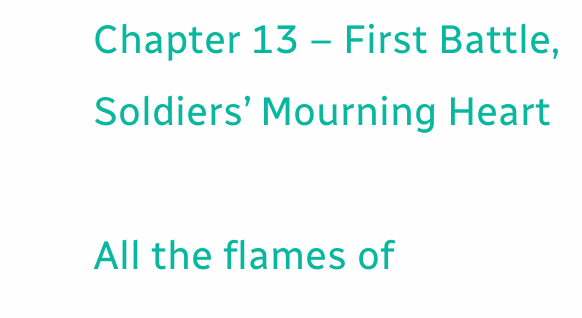Chapter 13 – First Battle, Soldiers’ Mourning Heart

All the flames of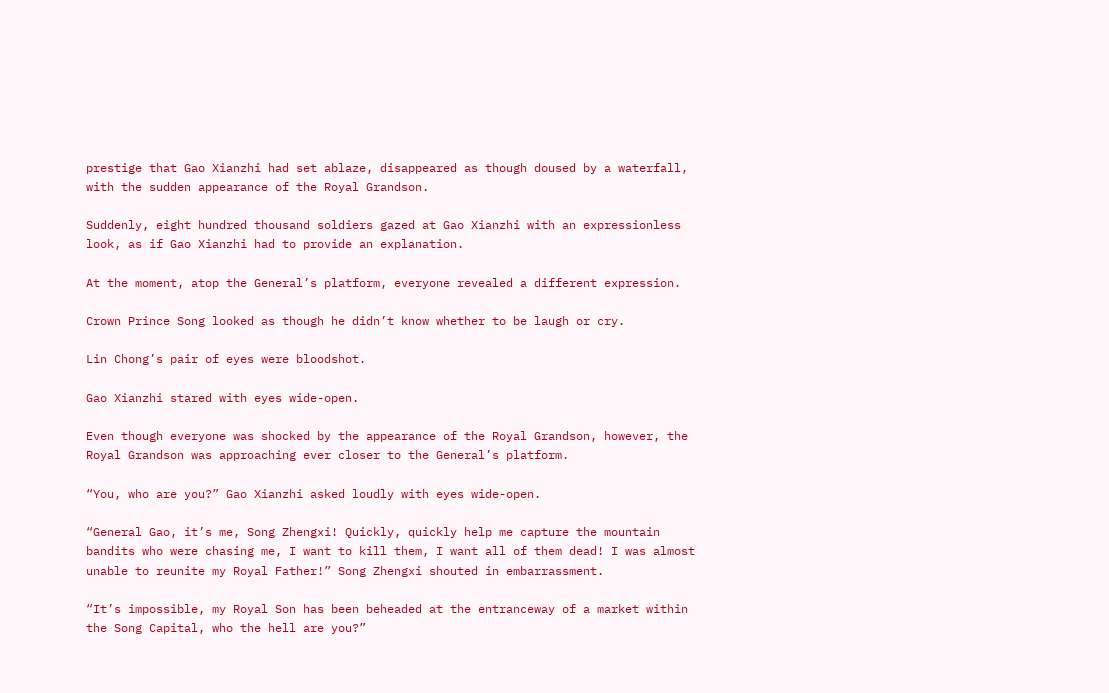prestige that Gao Xianzhi had set ablaze, disappeared as though doused by a waterfall, with the sudden appearance of the Royal Grandson.

Suddenly, eight hundred thousand soldiers gazed at Gao Xianzhi with an expressionless look, as if Gao Xianzhi had to provide an explanation.

At the moment, atop the General’s platform, everyone revealed a different expression.

Crown Prince Song looked as though he didn’t know whether to be laugh or cry.

Lin Chong’s pair of eyes were bloodshot.

Gao Xianzhi stared with eyes wide-open.

Even though everyone was shocked by the appearance of the Royal Grandson, however, the Royal Grandson was approaching ever closer to the General’s platform.

“You, who are you?” Gao Xianzhi asked loudly with eyes wide-open.

“General Gao, it’s me, Song Zhengxi! Quickly, quickly help me capture the mountain bandits who were chasing me, I want to kill them, I want all of them dead! I was almost unable to reunite my Royal Father!” Song Zhengxi shouted in embarrassment.

“It’s impossible, my Royal Son has been beheaded at the entranceway of a market within the Song Capital, who the hell are you?”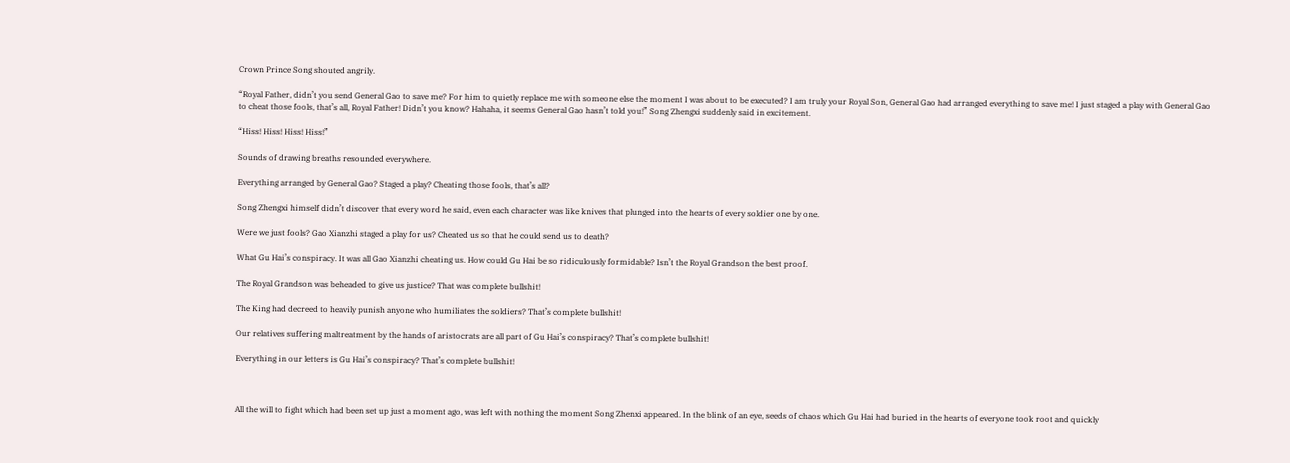Crown Prince Song shouted angrily.

“Royal Father, didn’t you send General Gao to save me? For him to quietly replace me with someone else the moment I was about to be executed? I am truly your Royal Son, General Gao had arranged everything to save me! I just staged a play with General Gao to cheat those fools, that’s all, Royal Father! Didn’t you know? Hahaha, it seems General Gao hasn’t told you!” Song Zhengxi suddenly said in excitement.

“Hiss! Hiss! Hiss! Hiss!”

Sounds of drawing breaths resounded everywhere.

Everything arranged by General Gao? Staged a play? Cheating those fools, that’s all?

Song Zhengxi himself didn’t discover that every word he said, even each character was like knives that plunged into the hearts of every soldier one by one.

Were we just fools? Gao Xianzhi staged a play for us? Cheated us so that he could send us to death?

What Gu Hai’s conspiracy. It was all Gao Xianzhi cheating us. How could Gu Hai be so ridiculously formidable? Isn’t the Royal Grandson the best proof.

The Royal Grandson was beheaded to give us justice? That was complete bullshit!

The King had decreed to heavily punish anyone who humiliates the soldiers? That’s complete bullshit!

Our relatives suffering maltreatment by the hands of aristocrats are all part of Gu Hai’s conspiracy? That’s complete bullshit!

Everything in our letters is Gu Hai’s conspiracy? That’s complete bullshit!



All the will to fight which had been set up just a moment ago, was left with nothing the moment Song Zhenxi appeared. In the blink of an eye, seeds of chaos which Gu Hai had buried in the hearts of everyone took root and quickly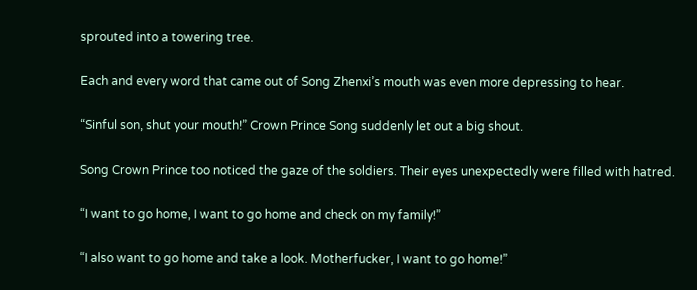sprouted into a towering tree.

Each and every word that came out of Song Zhenxi’s mouth was even more depressing to hear.

“Sinful son, shut your mouth!” Crown Prince Song suddenly let out a big shout.

Song Crown Prince too noticed the gaze of the soldiers. Their eyes unexpectedly were filled with hatred.

“I want to go home, I want to go home and check on my family!”

“I also want to go home and take a look. Motherfucker, I want to go home!”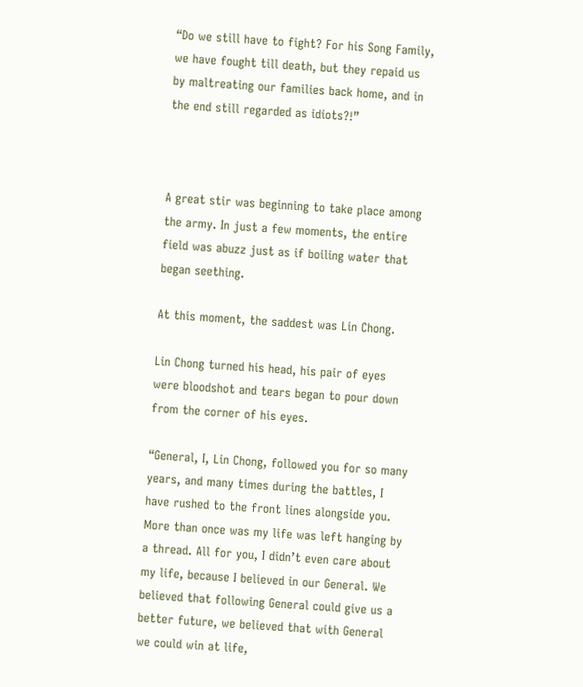“Do we still have to fight? For his Song Family, we have fought till death, but they repaid us by maltreating our families back home, and in the end still regarded as idiots?!”



A great stir was beginning to take place among the army. In just a few moments, the entire field was abuzz just as if boiling water that began seething.

At this moment, the saddest was Lin Chong.

Lin Chong turned his head, his pair of eyes were bloodshot and tears began to pour down from the corner of his eyes.

“General, I, Lin Chong, followed you for so many years, and many times during the battles, I have rushed to the front lines alongside you. More than once was my life was left hanging by a thread. All for you, I didn’t even care about my life, because I believed in our General. We believed that following General could give us a better future, we believed that with General we could win at life,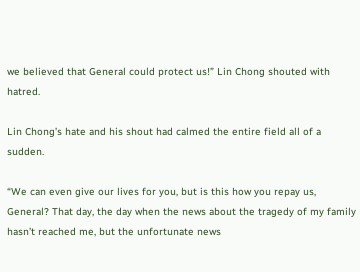we believed that General could protect us!” Lin Chong shouted with hatred.

Lin Chong’s hate and his shout had calmed the entire field all of a sudden.

“We can even give our lives for you, but is this how you repay us, General? That day, the day when the news about the tragedy of my family hasn’t reached me, but the unfortunate news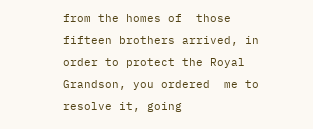from the homes of  those fifteen brothers arrived, in order to protect the Royal Grandson, you ordered  me to resolve it, going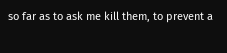so far as to ask me kill them, to prevent a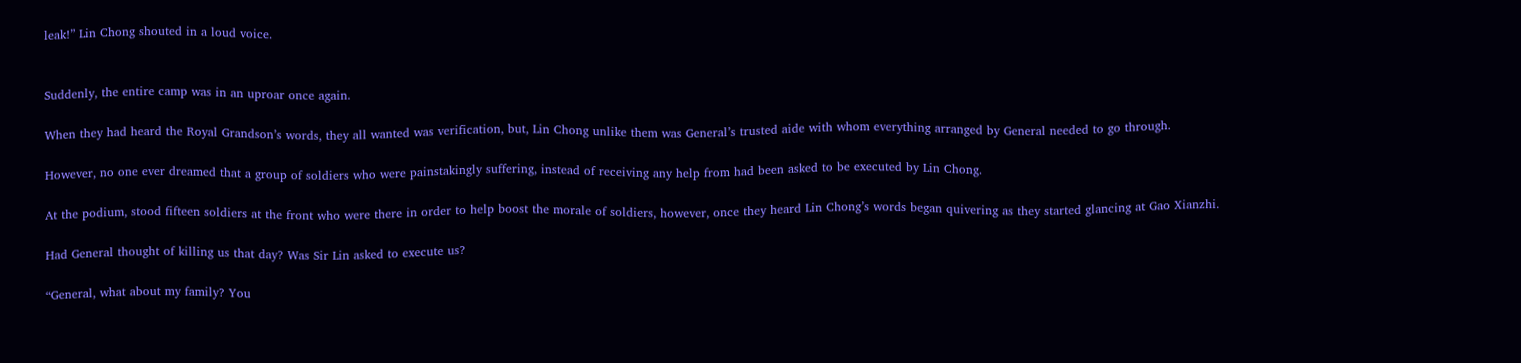leak!” Lin Chong shouted in a loud voice.


Suddenly, the entire camp was in an uproar once again.

When they had heard the Royal Grandson’s words, they all wanted was verification, but, Lin Chong unlike them was General’s trusted aide with whom everything arranged by General needed to go through.

However, no one ever dreamed that a group of soldiers who were painstakingly suffering, instead of receiving any help from had been asked to be executed by Lin Chong.

At the podium, stood fifteen soldiers at the front who were there in order to help boost the morale of soldiers, however, once they heard Lin Chong’s words began quivering as they started glancing at Gao Xianzhi.

Had General thought of killing us that day? Was Sir Lin asked to execute us?

“General, what about my family? You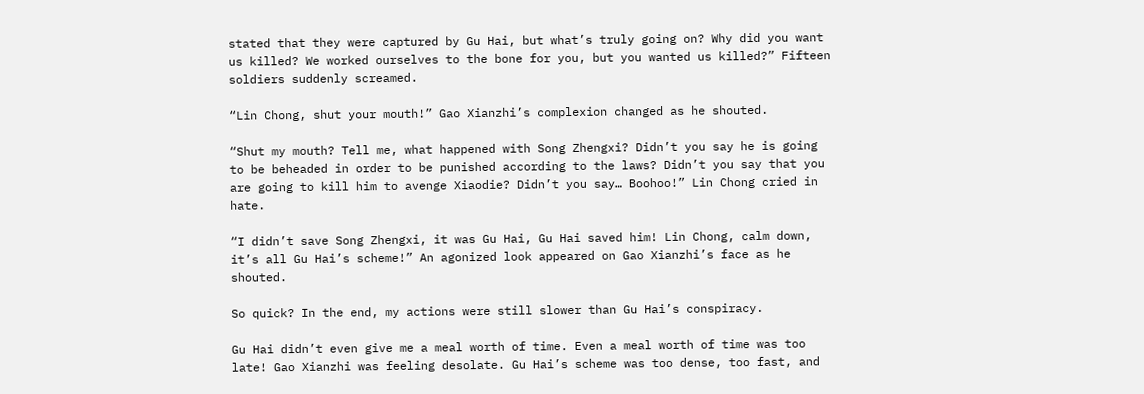stated that they were captured by Gu Hai, but what’s truly going on? Why did you want us killed? We worked ourselves to the bone for you, but you wanted us killed?” Fifteen soldiers suddenly screamed.

“Lin Chong, shut your mouth!” Gao Xianzhi’s complexion changed as he shouted.

“Shut my mouth? Tell me, what happened with Song Zhengxi? Didn’t you say he is going to be beheaded in order to be punished according to the laws? Didn’t you say that you are going to kill him to avenge Xiaodie? Didn’t you say… Boohoo!” Lin Chong cried in hate.

“I didn’t save Song Zhengxi, it was Gu Hai, Gu Hai saved him! Lin Chong, calm down, it’s all Gu Hai’s scheme!” An agonized look appeared on Gao Xianzhi’s face as he shouted.

So quick? In the end, my actions were still slower than Gu Hai’s conspiracy.

Gu Hai didn’t even give me a meal worth of time. Even a meal worth of time was too late! Gao Xianzhi was feeling desolate. Gu Hai’s scheme was too dense, too fast, and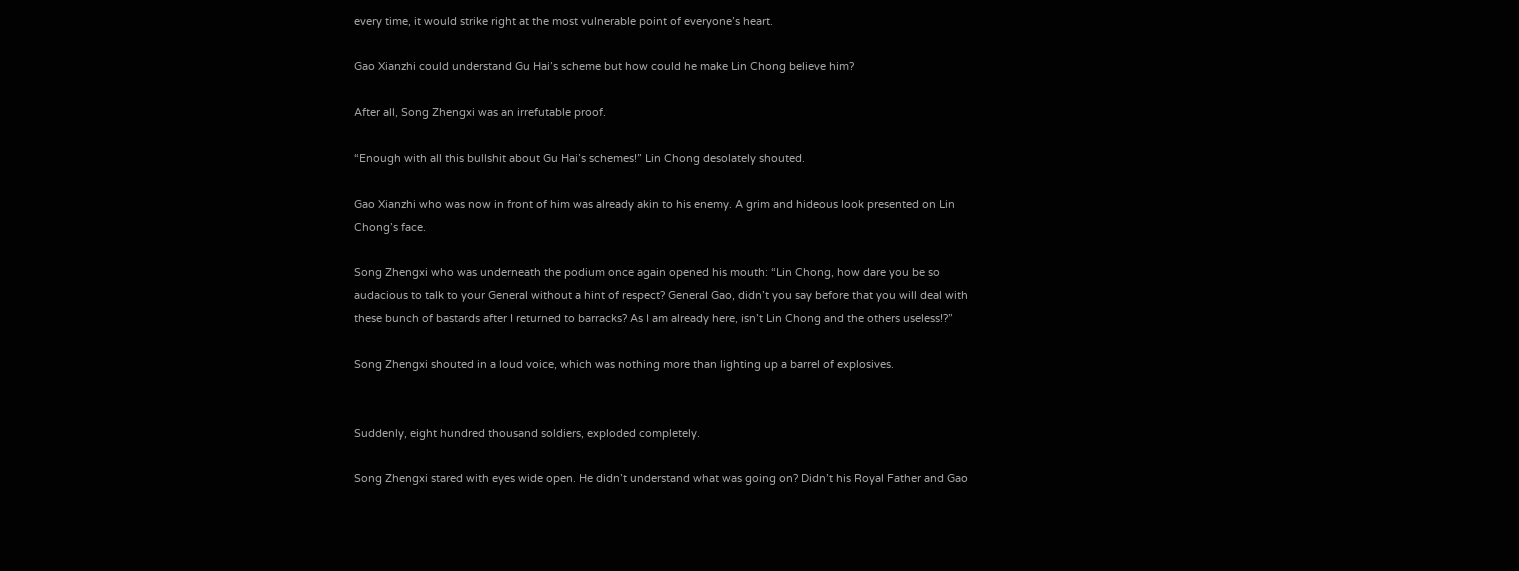every time, it would strike right at the most vulnerable point of everyone’s heart.

Gao Xianzhi could understand Gu Hai’s scheme but how could he make Lin Chong believe him?

After all, Song Zhengxi was an irrefutable proof.

“Enough with all this bullshit about Gu Hai’s schemes!” Lin Chong desolately shouted.

Gao Xianzhi who was now in front of him was already akin to his enemy. A grim and hideous look presented on Lin Chong’s face.

Song Zhengxi who was underneath the podium once again opened his mouth: “Lin Chong, how dare you be so audacious to talk to your General without a hint of respect? General Gao, didn’t you say before that you will deal with these bunch of bastards after I returned to barracks? As I am already here, isn’t Lin Chong and the others useless!?”

Song Zhengxi shouted in a loud voice, which was nothing more than lighting up a barrel of explosives.


Suddenly, eight hundred thousand soldiers, exploded completely.

Song Zhengxi stared with eyes wide open. He didn’t understand what was going on? Didn’t his Royal Father and Gao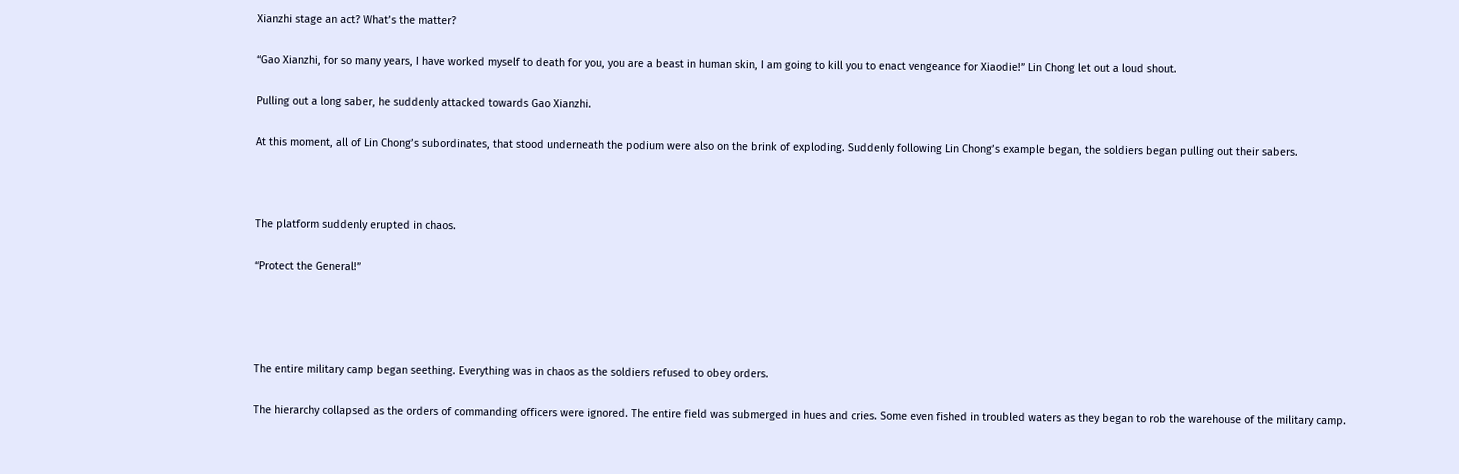Xianzhi stage an act? What’s the matter?

“Gao Xianzhi, for so many years, I have worked myself to death for you, you are a beast in human skin, I am going to kill you to enact vengeance for Xiaodie!” Lin Chong let out a loud shout.

Pulling out a long saber, he suddenly attacked towards Gao Xianzhi.

At this moment, all of Lin Chong’s subordinates, that stood underneath the podium were also on the brink of exploding. Suddenly following Lin Chong’s example began, the soldiers began pulling out their sabers.



The platform suddenly erupted in chaos.

“Protect the General!”




The entire military camp began seething. Everything was in chaos as the soldiers refused to obey orders.

The hierarchy collapsed as the orders of commanding officers were ignored. The entire field was submerged in hues and cries. Some even fished in troubled waters as they began to rob the warehouse of the military camp.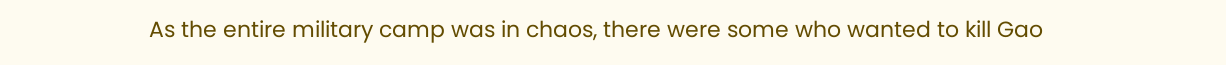As the entire military camp was in chaos, there were some who wanted to kill Gao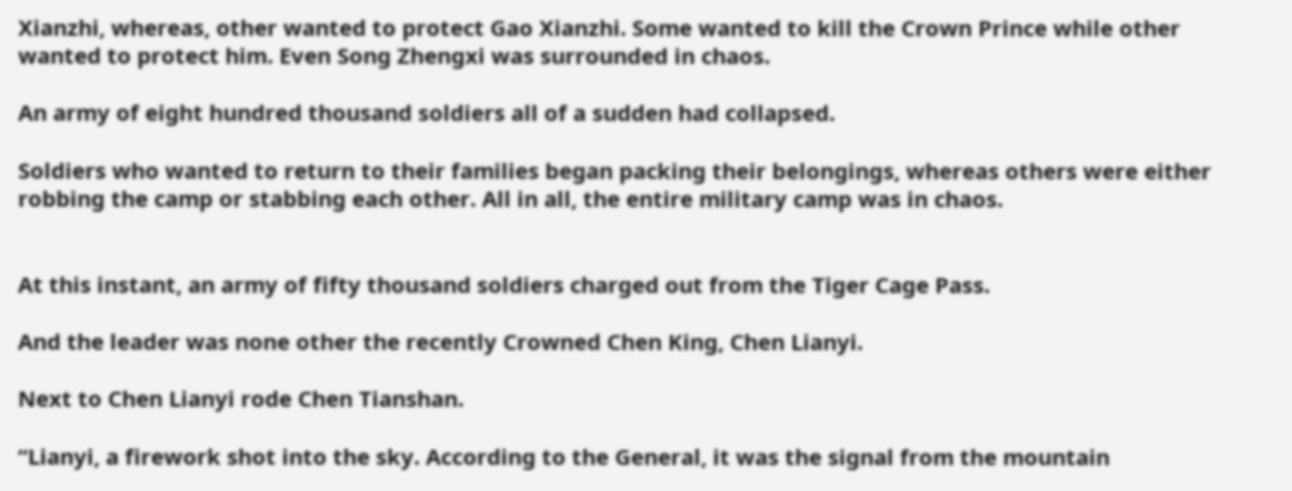Xianzhi, whereas, other wanted to protect Gao Xianzhi. Some wanted to kill the Crown Prince while other wanted to protect him. Even Song Zhengxi was surrounded in chaos.

An army of eight hundred thousand soldiers all of a sudden had collapsed.

Soldiers who wanted to return to their families began packing their belongings, whereas others were either robbing the camp or stabbing each other. All in all, the entire military camp was in chaos.


At this instant, an army of fifty thousand soldiers charged out from the Tiger Cage Pass.

And the leader was none other the recently Crowned Chen King, Chen Lianyi.

Next to Chen Lianyi rode Chen Tianshan.

“Lianyi, a firework shot into the sky. According to the General, it was the signal from the mountain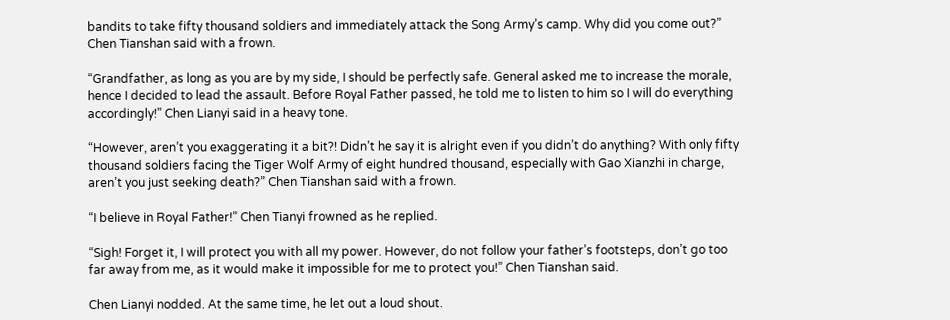bandits to take fifty thousand soldiers and immediately attack the Song Army’s camp. Why did you come out?” Chen Tianshan said with a frown.

“Grandfather, as long as you are by my side, I should be perfectly safe. General asked me to increase the morale, hence I decided to lead the assault. Before Royal Father passed, he told me to listen to him so I will do everything accordingly!” Chen Lianyi said in a heavy tone.

“However, aren’t you exaggerating it a bit?! Didn’t he say it is alright even if you didn’t do anything? With only fifty thousand soldiers facing the Tiger Wolf Army of eight hundred thousand, especially with Gao Xianzhi in charge, aren’t you just seeking death?” Chen Tianshan said with a frown.

“I believe in Royal Father!” Chen Tianyi frowned as he replied.

“Sigh! Forget it, I will protect you with all my power. However, do not follow your father’s footsteps, don’t go too far away from me, as it would make it impossible for me to protect you!” Chen Tianshan said.

Chen Lianyi nodded. At the same time, he let out a loud shout.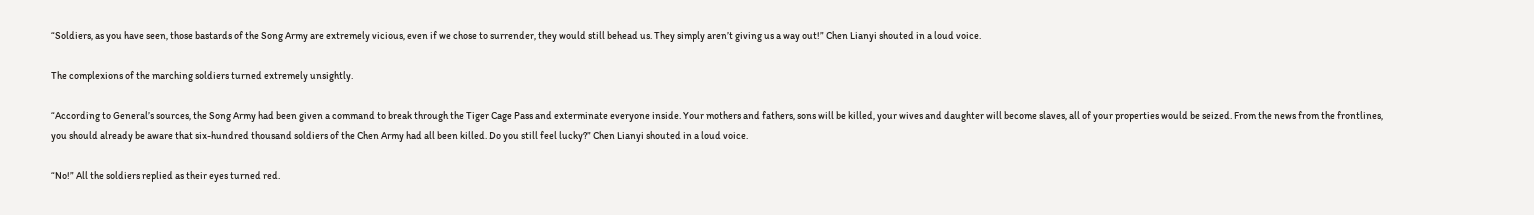“Soldiers, as you have seen, those bastards of the Song Army are extremely vicious, even if we chose to surrender, they would still behead us. They simply aren’t giving us a way out!” Chen Lianyi shouted in a loud voice.

The complexions of the marching soldiers turned extremely unsightly.

“According to General’s sources, the Song Army had been given a command to break through the Tiger Cage Pass and exterminate everyone inside. Your mothers and fathers, sons will be killed, your wives and daughter will become slaves, all of your properties would be seized. From the news from the frontlines, you should already be aware that six-hundred thousand soldiers of the Chen Army had all been killed. Do you still feel lucky?” Chen Lianyi shouted in a loud voice.

“No!” All the soldiers replied as their eyes turned red.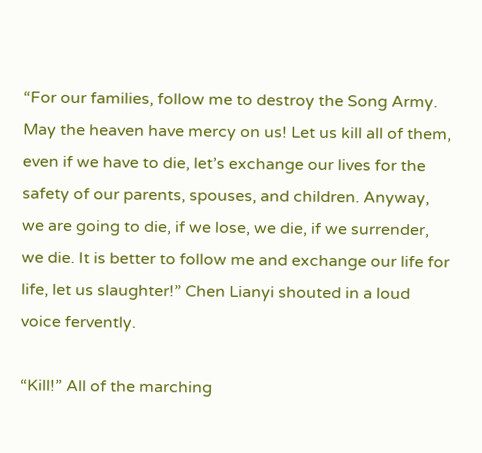“For our families, follow me to destroy the Song Army. May the heaven have mercy on us! Let us kill all of them, even if we have to die, let’s exchange our lives for the safety of our parents, spouses, and children. Anyway, we are going to die, if we lose, we die, if we surrender, we die. It is better to follow me and exchange our life for life, let us slaughter!” Chen Lianyi shouted in a loud voice fervently.

“Kill!” All of the marching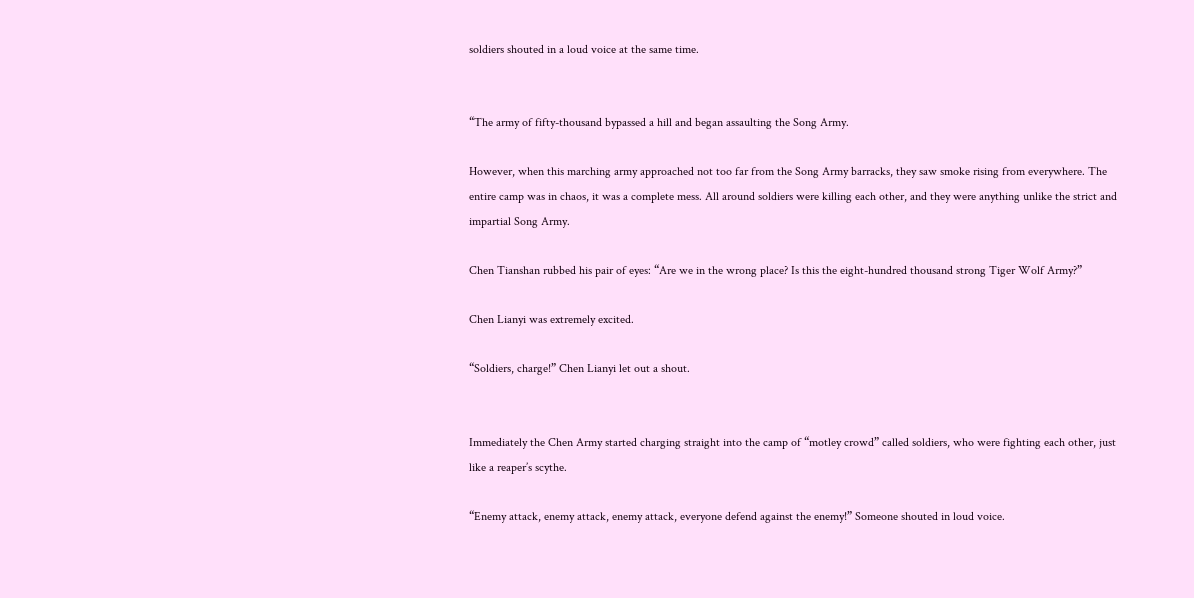soldiers shouted in a loud voice at the same time.


“The army of fifty-thousand bypassed a hill and began assaulting the Song Army.

However, when this marching army approached not too far from the Song Army barracks, they saw smoke rising from everywhere. The entire camp was in chaos, it was a complete mess. All around soldiers were killing each other, and they were anything unlike the strict and impartial Song Army.

Chen Tianshan rubbed his pair of eyes: “Are we in the wrong place? Is this the eight-hundred thousand strong Tiger Wolf Army?”

Chen Lianyi was extremely excited.

“Soldiers, charge!” Chen Lianyi let out a shout.


Immediately the Chen Army started charging straight into the camp of “motley crowd” called soldiers, who were fighting each other, just like a reaper’s scythe.

“Enemy attack, enemy attack, enemy attack, everyone defend against the enemy!” Someone shouted in loud voice.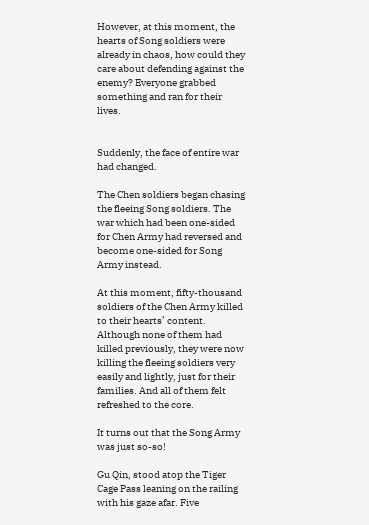However, at this moment, the hearts of Song soldiers were already in chaos, how could they care about defending against the enemy? Everyone grabbed something and ran for their lives.


Suddenly, the face of entire war had changed.

The Chen soldiers began chasing the fleeing Song soldiers. The war which had been one-sided for Chen Army had reversed and become one-sided for Song Army instead.

At this moment, fifty-thousand soldiers of the Chen Army killed to their hearts’ content. Although none of them had killed previously, they were now killing the fleeing soldiers very easily and lightly, just for their families. And all of them felt refreshed to the core.

It turns out that the Song Army was just so-so!

Gu Qin, stood atop the Tiger Cage Pass leaning on the railing with his gaze afar. Five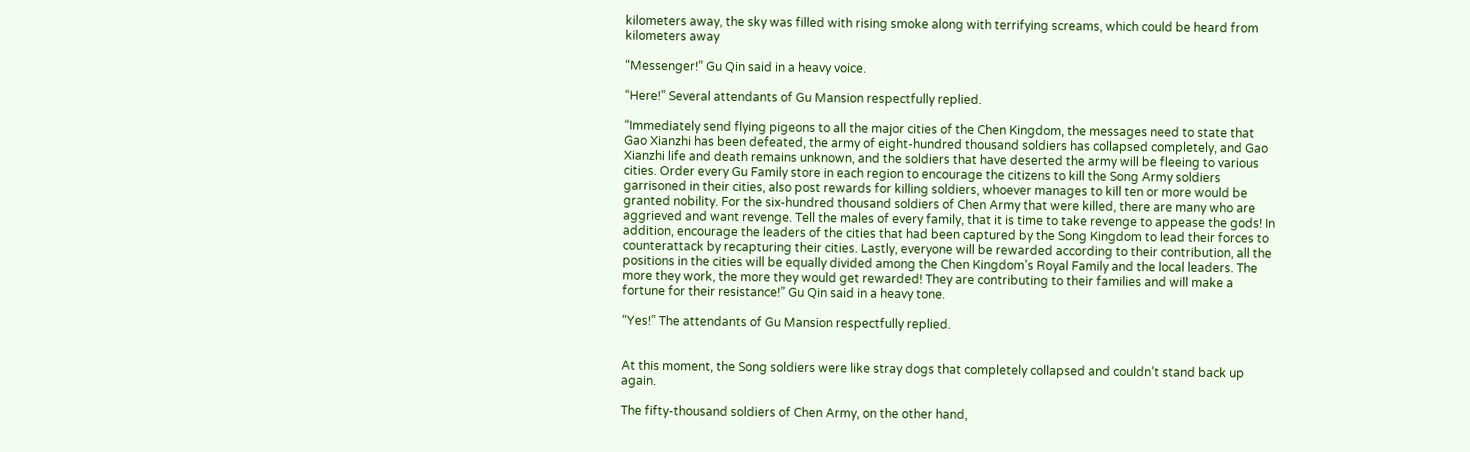kilometers away, the sky was filled with rising smoke along with terrifying screams, which could be heard from kilometers away

“Messenger!” Gu Qin said in a heavy voice.

“Here!” Several attendants of Gu Mansion respectfully replied.

“Immediately send flying pigeons to all the major cities of the Chen Kingdom, the messages need to state that Gao Xianzhi has been defeated, the army of eight-hundred thousand soldiers has collapsed completely, and Gao Xianzhi life and death remains unknown, and the soldiers that have deserted the army will be fleeing to various cities. Order every Gu Family store in each region to encourage the citizens to kill the Song Army soldiers garrisoned in their cities, also post rewards for killing soldiers, whoever manages to kill ten or more would be granted nobility. For the six-hundred thousand soldiers of Chen Army that were killed, there are many who are aggrieved and want revenge. Tell the males of every family, that it is time to take revenge to appease the gods! In addition, encourage the leaders of the cities that had been captured by the Song Kingdom to lead their forces to counterattack by recapturing their cities. Lastly, everyone will be rewarded according to their contribution, all the positions in the cities will be equally divided among the Chen Kingdom’s Royal Family and the local leaders. The more they work, the more they would get rewarded! They are contributing to their families and will make a fortune for their resistance!” Gu Qin said in a heavy tone.

“Yes!” The attendants of Gu Mansion respectfully replied.


At this moment, the Song soldiers were like stray dogs that completely collapsed and couldn’t stand back up again.

The fifty-thousand soldiers of Chen Army, on the other hand,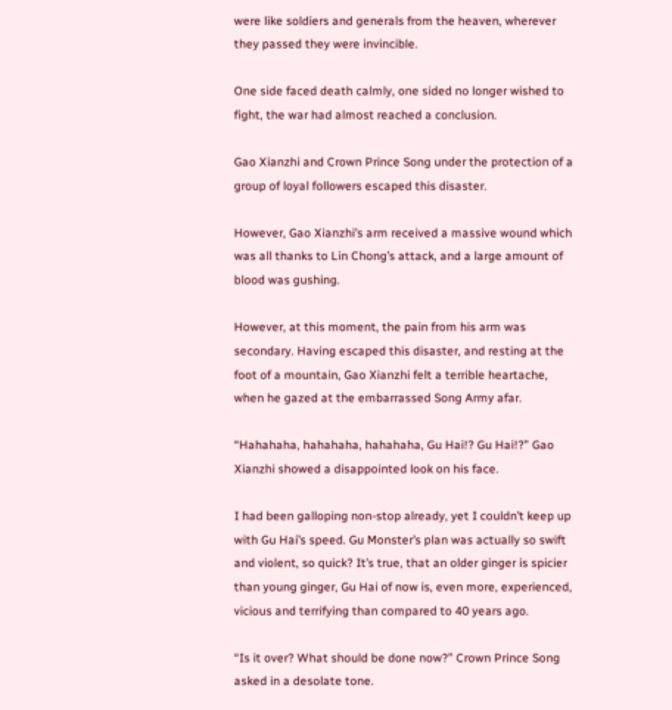were like soldiers and generals from the heaven, wherever they passed they were invincible.

One side faced death calmly, one sided no longer wished to fight, the war had almost reached a conclusion.

Gao Xianzhi and Crown Prince Song under the protection of a group of loyal followers escaped this disaster.

However, Gao Xianzhi’s arm received a massive wound which was all thanks to Lin Chong’s attack, and a large amount of blood was gushing.

However, at this moment, the pain from his arm was secondary. Having escaped this disaster, and resting at the foot of a mountain, Gao Xianzhi felt a terrible heartache, when he gazed at the embarrassed Song Army afar.

“Hahahaha, hahahaha, hahahaha, Gu Hai!? Gu Hai!?” Gao Xianzhi showed a disappointed look on his face.

I had been galloping non-stop already, yet I couldn’t keep up with Gu Hai’s speed. Gu Monster’s plan was actually so swift and violent, so quick? It’s true, that an older ginger is spicier than young ginger, Gu Hai of now is, even more, experienced, vicious and terrifying than compared to 40 years ago.

“Is it over? What should be done now?” Crown Prince Song asked in a desolate tone.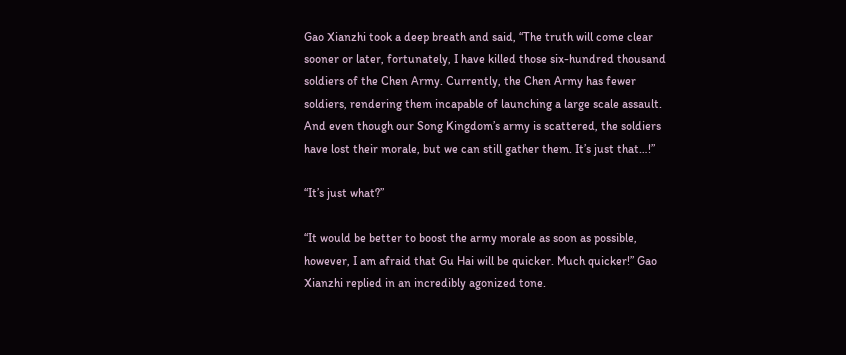Gao Xianzhi took a deep breath and said, “The truth will come clear sooner or later, fortunately, I have killed those six-hundred thousand soldiers of the Chen Army. Currently, the Chen Army has fewer soldiers, rendering them incapable of launching a large scale assault. And even though our Song Kingdom’s army is scattered, the soldiers have lost their morale, but we can still gather them. It’s just that…!”

“It’s just what?”

“It would be better to boost the army morale as soon as possible, however, I am afraid that Gu Hai will be quicker. Much quicker!” Gao Xianzhi replied in an incredibly agonized tone.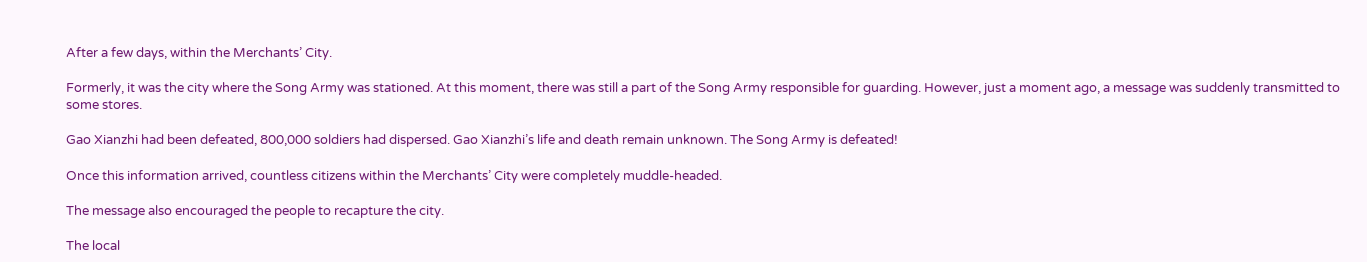After a few days, within the Merchants’ City.

Formerly, it was the city where the Song Army was stationed. At this moment, there was still a part of the Song Army responsible for guarding. However, just a moment ago, a message was suddenly transmitted to some stores.

Gao Xianzhi had been defeated, 800,000 soldiers had dispersed. Gao Xianzhi’s life and death remain unknown. The Song Army is defeated!

Once this information arrived, countless citizens within the Merchants’ City were completely muddle-headed.

The message also encouraged the people to recapture the city.

The local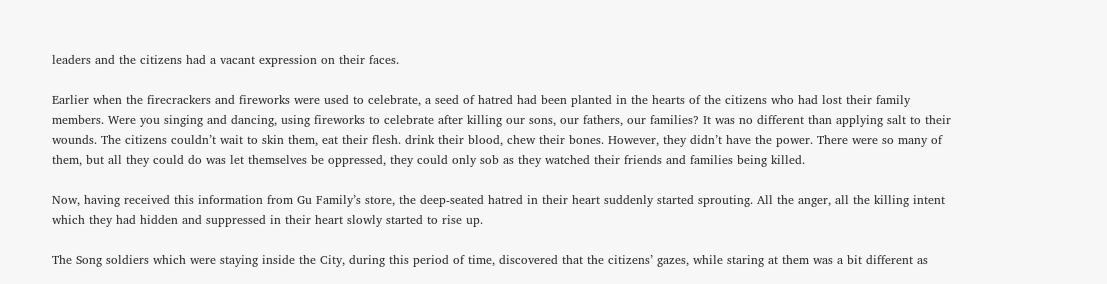leaders and the citizens had a vacant expression on their faces.

Earlier when the firecrackers and fireworks were used to celebrate, a seed of hatred had been planted in the hearts of the citizens who had lost their family members. Were you singing and dancing, using fireworks to celebrate after killing our sons, our fathers, our families? It was no different than applying salt to their wounds. The citizens couldn’t wait to skin them, eat their flesh. drink their blood, chew their bones. However, they didn’t have the power. There were so many of them, but all they could do was let themselves be oppressed, they could only sob as they watched their friends and families being killed.

Now, having received this information from Gu Family’s store, the deep-seated hatred in their heart suddenly started sprouting. All the anger, all the killing intent which they had hidden and suppressed in their heart slowly started to rise up.

The Song soldiers which were staying inside the City, during this period of time, discovered that the citizens’ gazes, while staring at them was a bit different as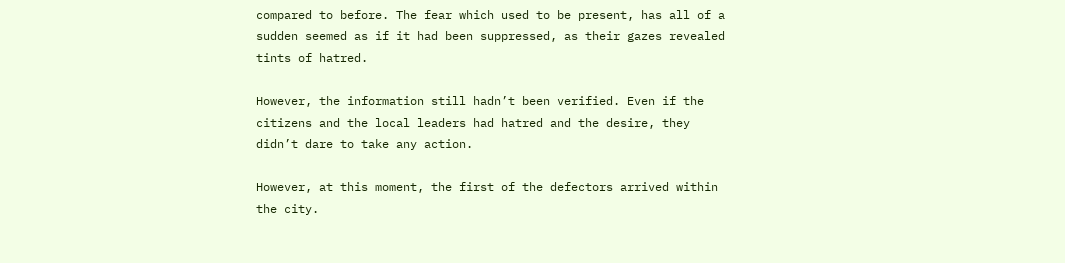compared to before. The fear which used to be present, has all of a sudden seemed as if it had been suppressed, as their gazes revealed tints of hatred.

However, the information still hadn’t been verified. Even if the citizens and the local leaders had hatred and the desire, they didn’t dare to take any action.

However, at this moment, the first of the defectors arrived within the city.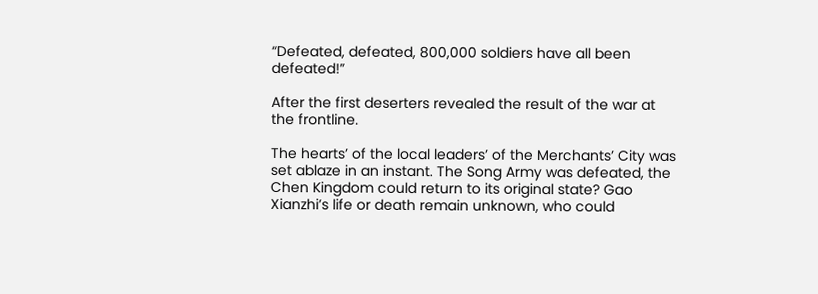“Defeated, defeated, 800,000 soldiers have all been defeated!”

After the first deserters revealed the result of the war at the frontline.

The hearts’ of the local leaders’ of the Merchants’ City was set ablaze in an instant. The Song Army was defeated, the Chen Kingdom could return to its original state? Gao Xianzhi’s life or death remain unknown, who could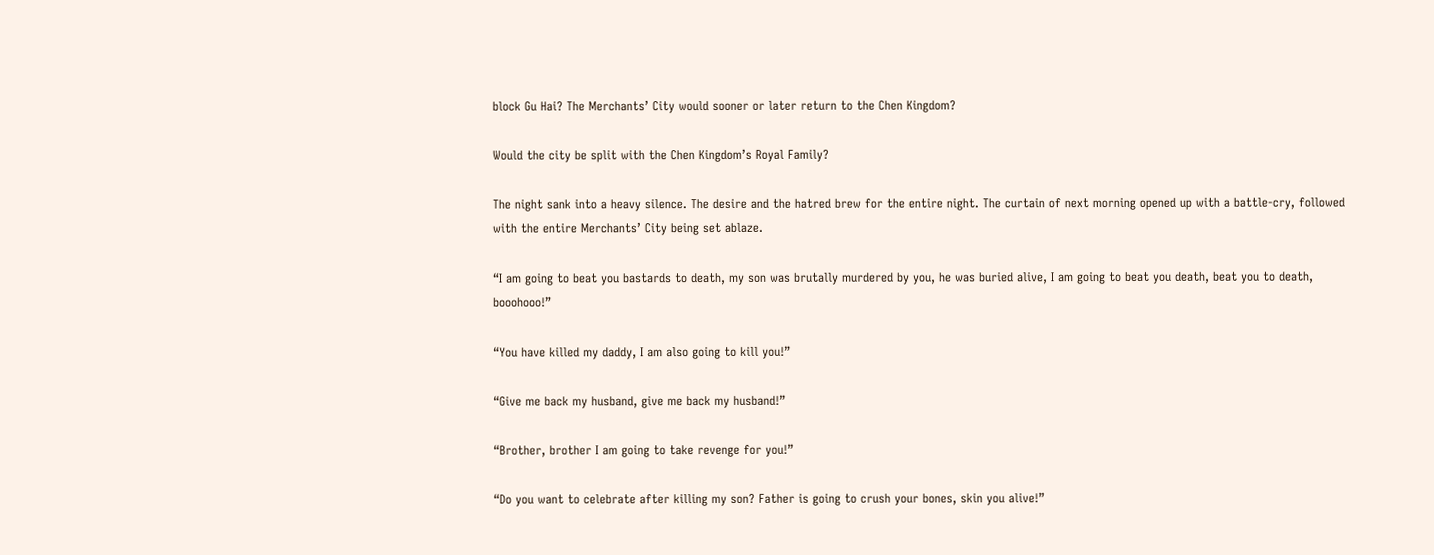block Gu Hai? The Merchants’ City would sooner or later return to the Chen Kingdom?

Would the city be split with the Chen Kingdom’s Royal Family?

The night sank into a heavy silence. The desire and the hatred brew for the entire night. The curtain of next morning opened up with a battle-cry, followed with the entire Merchants’ City being set ablaze.

“I am going to beat you bastards to death, my son was brutally murdered by you, he was buried alive, I am going to beat you death, beat you to death, booohooo!”

“You have killed my daddy, I am also going to kill you!”

“Give me back my husband, give me back my husband!”

“Brother, brother I am going to take revenge for you!”

“Do you want to celebrate after killing my son? Father is going to crush your bones, skin you alive!”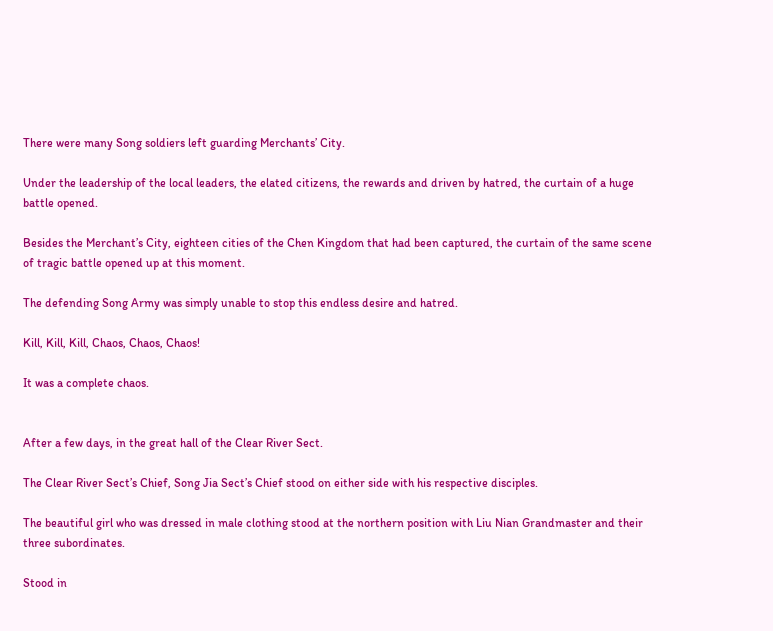There were many Song soldiers left guarding Merchants’ City.

Under the leadership of the local leaders, the elated citizens, the rewards and driven by hatred, the curtain of a huge battle opened.

Besides the Merchant’s City, eighteen cities of the Chen Kingdom that had been captured, the curtain of the same scene of tragic battle opened up at this moment.

The defending Song Army was simply unable to stop this endless desire and hatred.

Kill, Kill, Kill, Chaos, Chaos, Chaos!

It was a complete chaos.


After a few days, in the great hall of the Clear River Sect.

The Clear River Sect’s Chief, Song Jia Sect’s Chief stood on either side with his respective disciples.

The beautiful girl who was dressed in male clothing stood at the northern position with Liu Nian Grandmaster and their three subordinates.

Stood in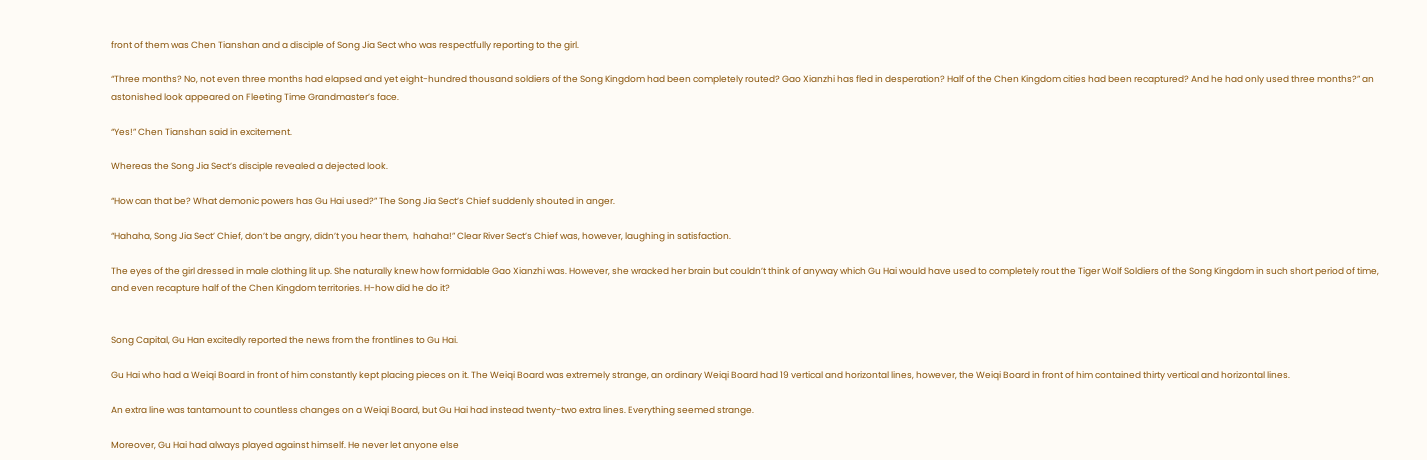front of them was Chen Tianshan and a disciple of Song Jia Sect who was respectfully reporting to the girl.

“Three months? No, not even three months had elapsed and yet eight-hundred thousand soldiers of the Song Kingdom had been completely routed? Gao Xianzhi has fled in desperation? Half of the Chen Kingdom cities had been recaptured? And he had only used three months?” an astonished look appeared on Fleeting Time Grandmaster’s face.

“Yes!” Chen Tianshan said in excitement.

Whereas the Song Jia Sect’s disciple revealed a dejected look.

“How can that be? What demonic powers has Gu Hai used?” The Song Jia Sect’s Chief suddenly shouted in anger.

“Hahaha, Song Jia Sect’ Chief, don’t be angry, didn’t you hear them,  hahaha!” Clear River Sect’s Chief was, however, laughing in satisfaction.

The eyes of the girl dressed in male clothing lit up. She naturally knew how formidable Gao Xianzhi was. However, she wracked her brain but couldn’t think of anyway which Gu Hai would have used to completely rout the Tiger Wolf Soldiers of the Song Kingdom in such short period of time, and even recapture half of the Chen Kingdom territories. H-how did he do it?


Song Capital, Gu Han excitedly reported the news from the frontlines to Gu Hai.

Gu Hai who had a Weiqi Board in front of him constantly kept placing pieces on it. The Weiqi Board was extremely strange, an ordinary Weiqi Board had 19 vertical and horizontal lines, however, the Weiqi Board in front of him contained thirty vertical and horizontal lines.

An extra line was tantamount to countless changes on a Weiqi Board, but Gu Hai had instead twenty-two extra lines. Everything seemed strange.

Moreover, Gu Hai had always played against himself. He never let anyone else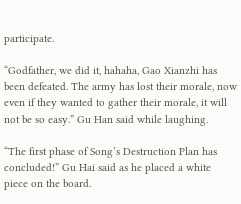participate.

“Godfather, we did it, hahaha, Gao Xianzhi has been defeated. The army has lost their morale, now even if they wanted to gather their morale, it will not be so easy.” Gu Han said while laughing.

“The first phase of Song’s Destruction Plan has concluded!” Gu Hai said as he placed a white piece on the board.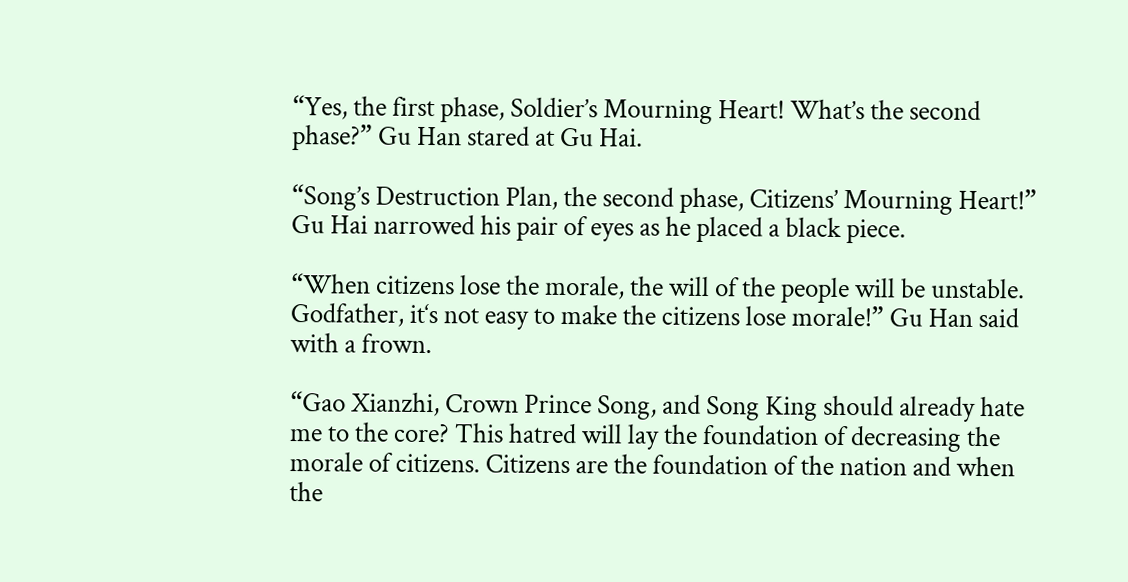“Yes, the first phase, Soldier’s Mourning Heart! What’s the second phase?” Gu Han stared at Gu Hai.

“Song’s Destruction Plan, the second phase, Citizens’ Mourning Heart!” Gu Hai narrowed his pair of eyes as he placed a black piece.

“When citizens lose the morale, the will of the people will be unstable. Godfather, it‘s not easy to make the citizens lose morale!” Gu Han said with a frown.

“Gao Xianzhi, Crown Prince Song, and Song King should already hate me to the core? This hatred will lay the foundation of decreasing the morale of citizens. Citizens are the foundation of the nation and when the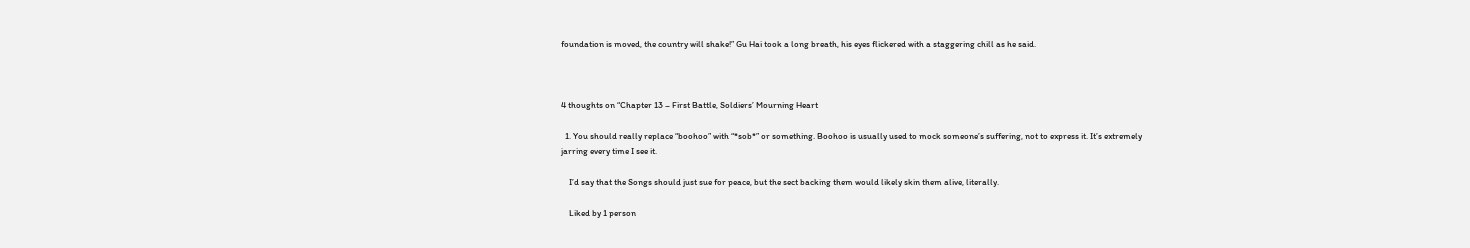foundation is moved, the country will shake!” Gu Hai took a long breath, his eyes flickered with a staggering chill as he said.



4 thoughts on “Chapter 13 – First Battle, Soldiers’ Mourning Heart

  1. You should really replace “boohoo” with “*sob*” or something. Boohoo is usually used to mock someone’s suffering, not to express it. It’s extremely jarring every time I see it.

    I’d say that the Songs should just sue for peace, but the sect backing them would likely skin them alive, literally.

    Liked by 1 person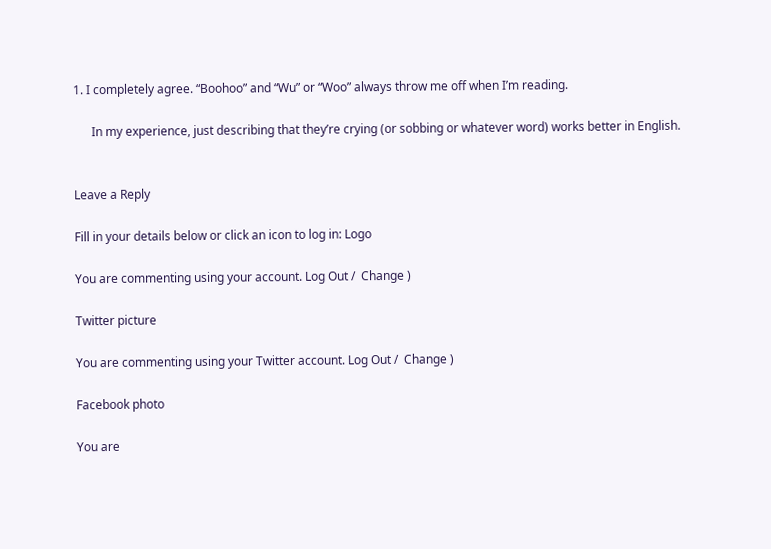1. I completely agree. “Boohoo” and “Wu” or “Woo” always throw me off when I’m reading.

      In my experience, just describing that they’re crying (or sobbing or whatever word) works better in English.


Leave a Reply

Fill in your details below or click an icon to log in: Logo

You are commenting using your account. Log Out /  Change )

Twitter picture

You are commenting using your Twitter account. Log Out /  Change )

Facebook photo

You are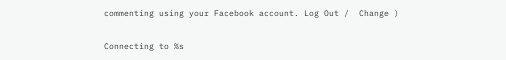commenting using your Facebook account. Log Out /  Change )

Connecting to %s